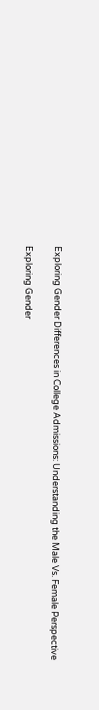Exploring Gender Differences in College Admissions: Understanding the Male Vs. Female Perspective

Exploring Gender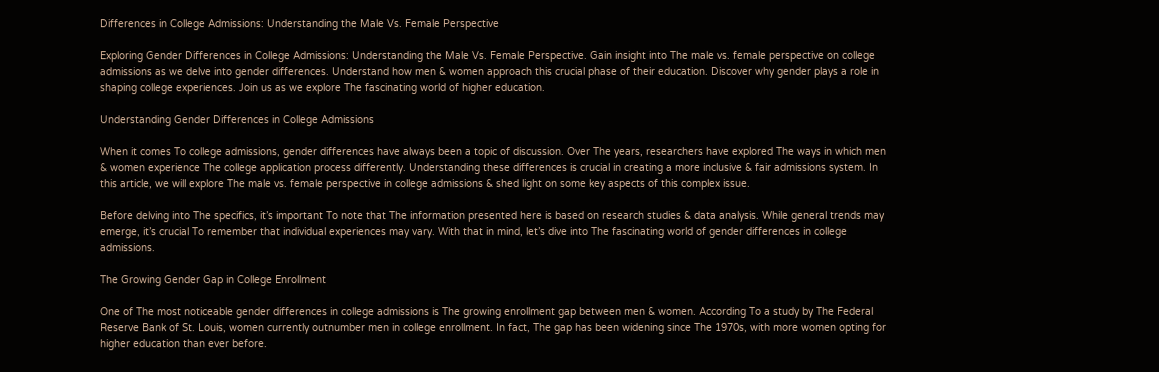Differences in College Admissions: Understanding the Male Vs. Female Perspective

Exploring Gender Differences in College Admissions: Understanding the Male Vs. Female Perspective. Gain insight into The male vs. female perspective on college admissions as we delve into gender differences. Understand how men & women approach this crucial phase of their education. Discover why gender plays a role in shaping college experiences. Join us as we explore The fascinating world of higher education.

Understanding Gender Differences in College Admissions

When it comes To college admissions, gender differences have always been a topic of discussion. Over The years, researchers have explored The ways in which men & women experience The college application process differently. Understanding these differences is crucial in creating a more inclusive & fair admissions system. In this article, we will explore The male vs. female perspective in college admissions & shed light on some key aspects of this complex issue.

Before delving into The specifics, it’s important To note that The information presented here is based on research studies & data analysis. While general trends may emerge, it’s crucial To remember that individual experiences may vary. With that in mind, let’s dive into The fascinating world of gender differences in college admissions.

The Growing Gender Gap in College Enrollment

One of The most noticeable gender differences in college admissions is The growing enrollment gap between men & women. According To a study by The Federal Reserve Bank of St. Louis, women currently outnumber men in college enrollment. In fact, The gap has been widening since The 1970s, with more women opting for higher education than ever before.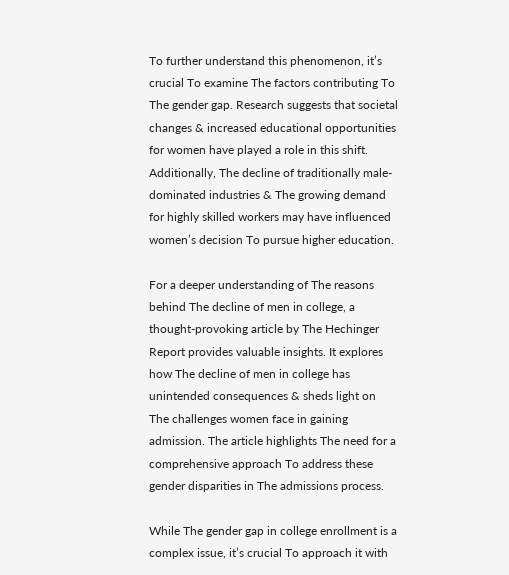To further understand this phenomenon, it’s crucial To examine The factors contributing To The gender gap. Research suggests that societal changes & increased educational opportunities for women have played a role in this shift. Additionally, The decline of traditionally male-dominated industries & The growing demand for highly skilled workers may have influenced women’s decision To pursue higher education.

For a deeper understanding of The reasons behind The decline of men in college, a thought-provoking article by The Hechinger Report provides valuable insights. It explores how The decline of men in college has unintended consequences & sheds light on The challenges women face in gaining admission. The article highlights The need for a comprehensive approach To address these gender disparities in The admissions process.

While The gender gap in college enrollment is a complex issue, it’s crucial To approach it with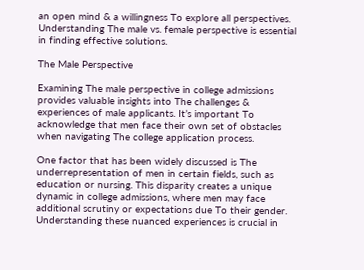an open mind & a willingness To explore all perspectives. Understanding The male vs. female perspective is essential in finding effective solutions.

The Male Perspective

Examining The male perspective in college admissions provides valuable insights into The challenges & experiences of male applicants. It’s important To acknowledge that men face their own set of obstacles when navigating The college application process.

One factor that has been widely discussed is The underrepresentation of men in certain fields, such as education or nursing. This disparity creates a unique dynamic in college admissions, where men may face additional scrutiny or expectations due To their gender. Understanding these nuanced experiences is crucial in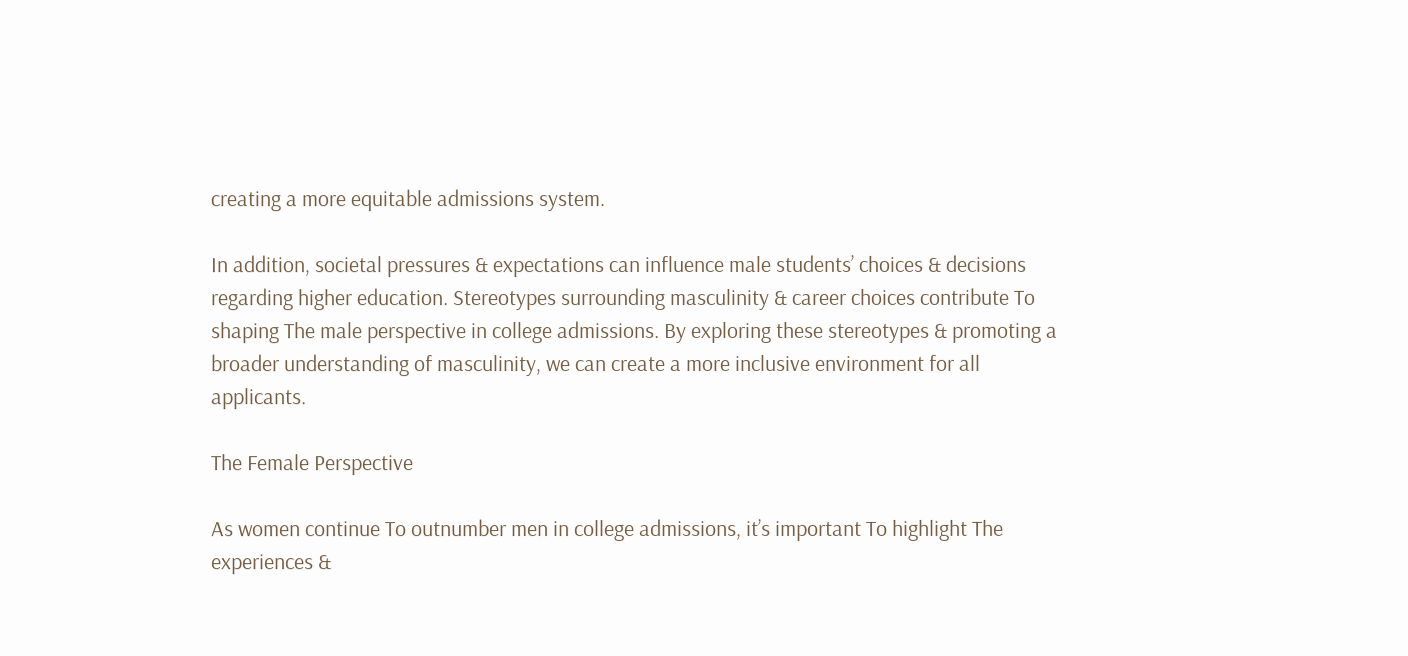creating a more equitable admissions system.

In addition, societal pressures & expectations can influence male students’ choices & decisions regarding higher education. Stereotypes surrounding masculinity & career choices contribute To shaping The male perspective in college admissions. By exploring these stereotypes & promoting a broader understanding of masculinity, we can create a more inclusive environment for all applicants.

The Female Perspective

As women continue To outnumber men in college admissions, it’s important To highlight The experiences &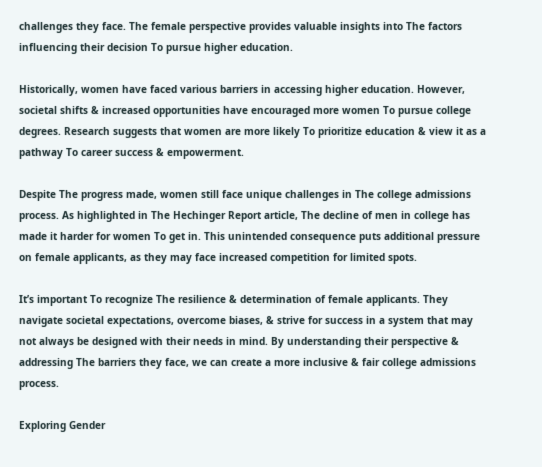challenges they face. The female perspective provides valuable insights into The factors influencing their decision To pursue higher education.

Historically, women have faced various barriers in accessing higher education. However, societal shifts & increased opportunities have encouraged more women To pursue college degrees. Research suggests that women are more likely To prioritize education & view it as a pathway To career success & empowerment.

Despite The progress made, women still face unique challenges in The college admissions process. As highlighted in The Hechinger Report article, The decline of men in college has made it harder for women To get in. This unintended consequence puts additional pressure on female applicants, as they may face increased competition for limited spots.

It’s important To recognize The resilience & determination of female applicants. They navigate societal expectations, overcome biases, & strive for success in a system that may not always be designed with their needs in mind. By understanding their perspective & addressing The barriers they face, we can create a more inclusive & fair college admissions process.

Exploring Gender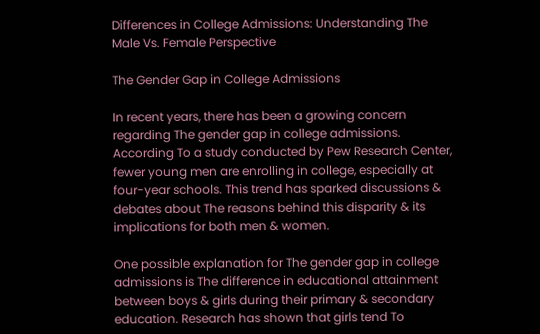Differences in College Admissions: Understanding The Male Vs. Female Perspective

The Gender Gap in College Admissions

In recent years, there has been a growing concern regarding The gender gap in college admissions. According To a study conducted by Pew Research Center, fewer young men are enrolling in college, especially at four-year schools. This trend has sparked discussions & debates about The reasons behind this disparity & its implications for both men & women.

One possible explanation for The gender gap in college admissions is The difference in educational attainment between boys & girls during their primary & secondary education. Research has shown that girls tend To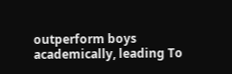outperform boys academically, leading To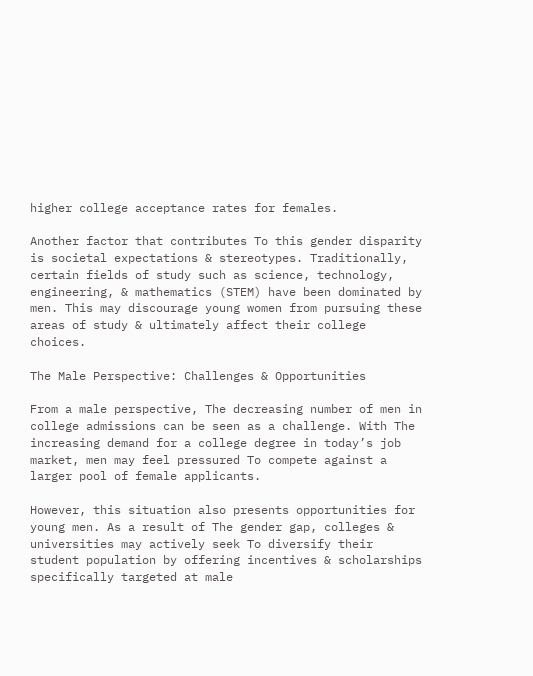higher college acceptance rates for females.

Another factor that contributes To this gender disparity is societal expectations & stereotypes. Traditionally, certain fields of study such as science, technology, engineering, & mathematics (STEM) have been dominated by men. This may discourage young women from pursuing these areas of study & ultimately affect their college choices.

The Male Perspective: Challenges & Opportunities

From a male perspective, The decreasing number of men in college admissions can be seen as a challenge. With The increasing demand for a college degree in today’s job market, men may feel pressured To compete against a larger pool of female applicants.

However, this situation also presents opportunities for young men. As a result of The gender gap, colleges & universities may actively seek To diversify their student population by offering incentives & scholarships specifically targeted at male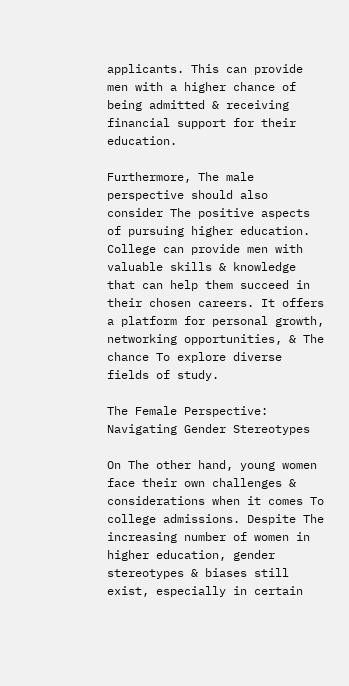applicants. This can provide men with a higher chance of being admitted & receiving financial support for their education.

Furthermore, The male perspective should also consider The positive aspects of pursuing higher education. College can provide men with valuable skills & knowledge that can help them succeed in their chosen careers. It offers a platform for personal growth, networking opportunities, & The chance To explore diverse fields of study.

The Female Perspective: Navigating Gender Stereotypes

On The other hand, young women face their own challenges & considerations when it comes To college admissions. Despite The increasing number of women in higher education, gender stereotypes & biases still exist, especially in certain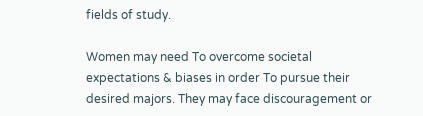fields of study.

Women may need To overcome societal expectations & biases in order To pursue their desired majors. They may face discouragement or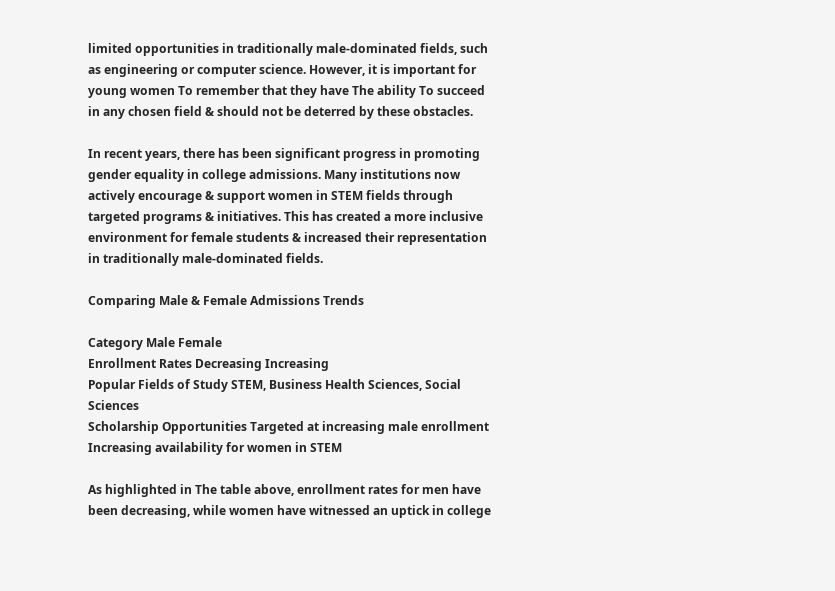limited opportunities in traditionally male-dominated fields, such as engineering or computer science. However, it is important for young women To remember that they have The ability To succeed in any chosen field & should not be deterred by these obstacles.

In recent years, there has been significant progress in promoting gender equality in college admissions. Many institutions now actively encourage & support women in STEM fields through targeted programs & initiatives. This has created a more inclusive environment for female students & increased their representation in traditionally male-dominated fields.

Comparing Male & Female Admissions Trends

Category Male Female
Enrollment Rates Decreasing Increasing
Popular Fields of Study STEM, Business Health Sciences, Social Sciences
Scholarship Opportunities Targeted at increasing male enrollment Increasing availability for women in STEM

As highlighted in The table above, enrollment rates for men have been decreasing, while women have witnessed an uptick in college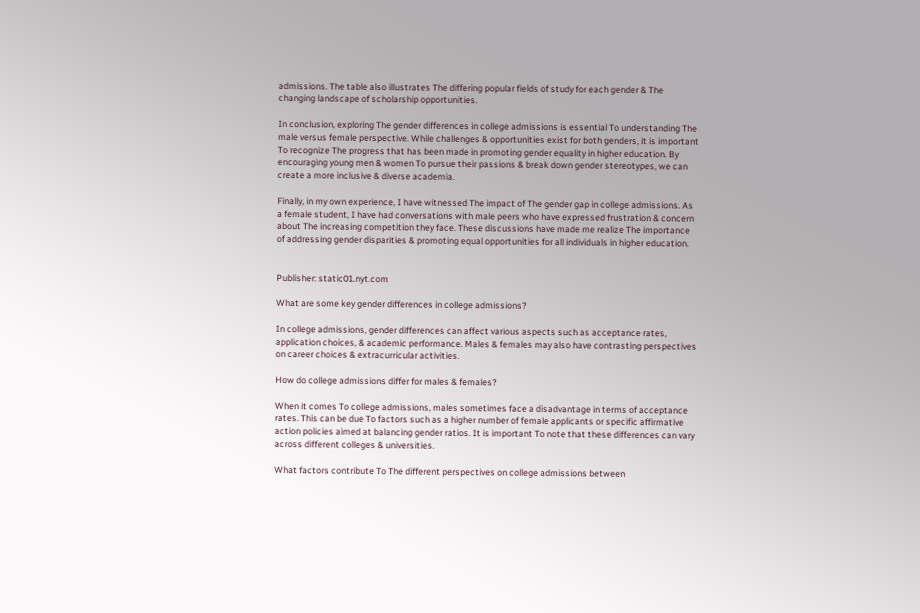admissions. The table also illustrates The differing popular fields of study for each gender & The changing landscape of scholarship opportunities.

In conclusion, exploring The gender differences in college admissions is essential To understanding The male versus female perspective. While challenges & opportunities exist for both genders, it is important To recognize The progress that has been made in promoting gender equality in higher education. By encouraging young men & women To pursue their passions & break down gender stereotypes, we can create a more inclusive & diverse academia.

Finally, in my own experience, I have witnessed The impact of The gender gap in college admissions. As a female student, I have had conversations with male peers who have expressed frustration & concern about The increasing competition they face. These discussions have made me realize The importance of addressing gender disparities & promoting equal opportunities for all individuals in higher education.


Publisher: static01.nyt.com

What are some key gender differences in college admissions?

In college admissions, gender differences can affect various aspects such as acceptance rates, application choices, & academic performance. Males & females may also have contrasting perspectives on career choices & extracurricular activities.

How do college admissions differ for males & females?

When it comes To college admissions, males sometimes face a disadvantage in terms of acceptance rates. This can be due To factors such as a higher number of female applicants or specific affirmative action policies aimed at balancing gender ratios. It is important To note that these differences can vary across different colleges & universities.

What factors contribute To The different perspectives on college admissions between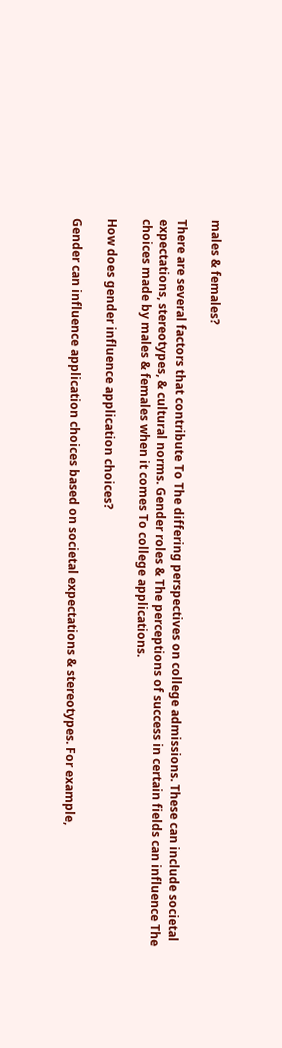males & females?

There are several factors that contribute To The differing perspectives on college admissions. These can include societal expectations, stereotypes, & cultural norms. Gender roles & The perceptions of success in certain fields can influence The choices made by males & females when it comes To college applications.

How does gender influence application choices?

Gender can influence application choices based on societal expectations & stereotypes. For example,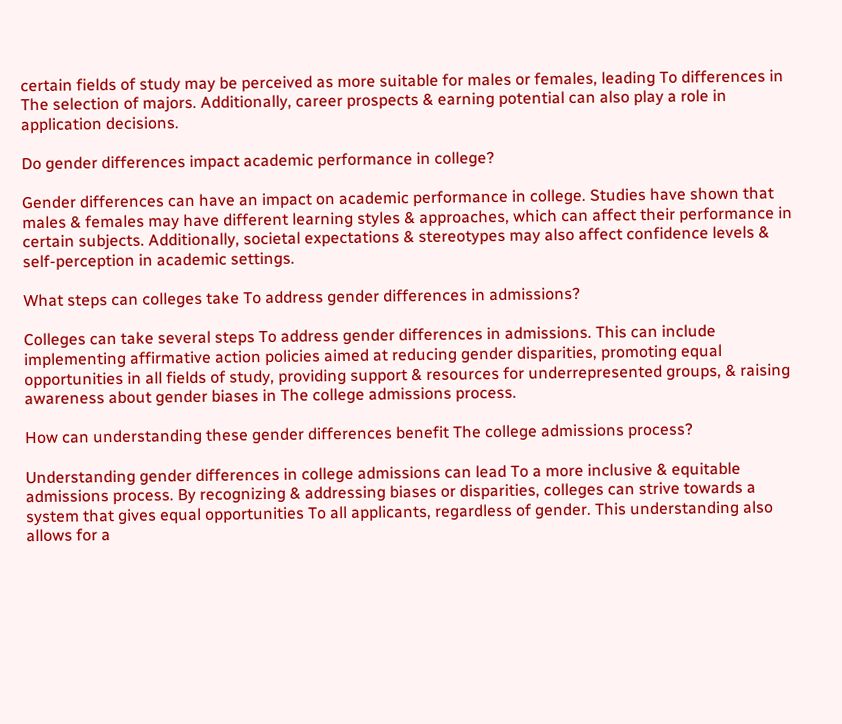certain fields of study may be perceived as more suitable for males or females, leading To differences in The selection of majors. Additionally, career prospects & earning potential can also play a role in application decisions.

Do gender differences impact academic performance in college?

Gender differences can have an impact on academic performance in college. Studies have shown that males & females may have different learning styles & approaches, which can affect their performance in certain subjects. Additionally, societal expectations & stereotypes may also affect confidence levels & self-perception in academic settings.

What steps can colleges take To address gender differences in admissions?

Colleges can take several steps To address gender differences in admissions. This can include implementing affirmative action policies aimed at reducing gender disparities, promoting equal opportunities in all fields of study, providing support & resources for underrepresented groups, & raising awareness about gender biases in The college admissions process.

How can understanding these gender differences benefit The college admissions process?

Understanding gender differences in college admissions can lead To a more inclusive & equitable admissions process. By recognizing & addressing biases or disparities, colleges can strive towards a system that gives equal opportunities To all applicants, regardless of gender. This understanding also allows for a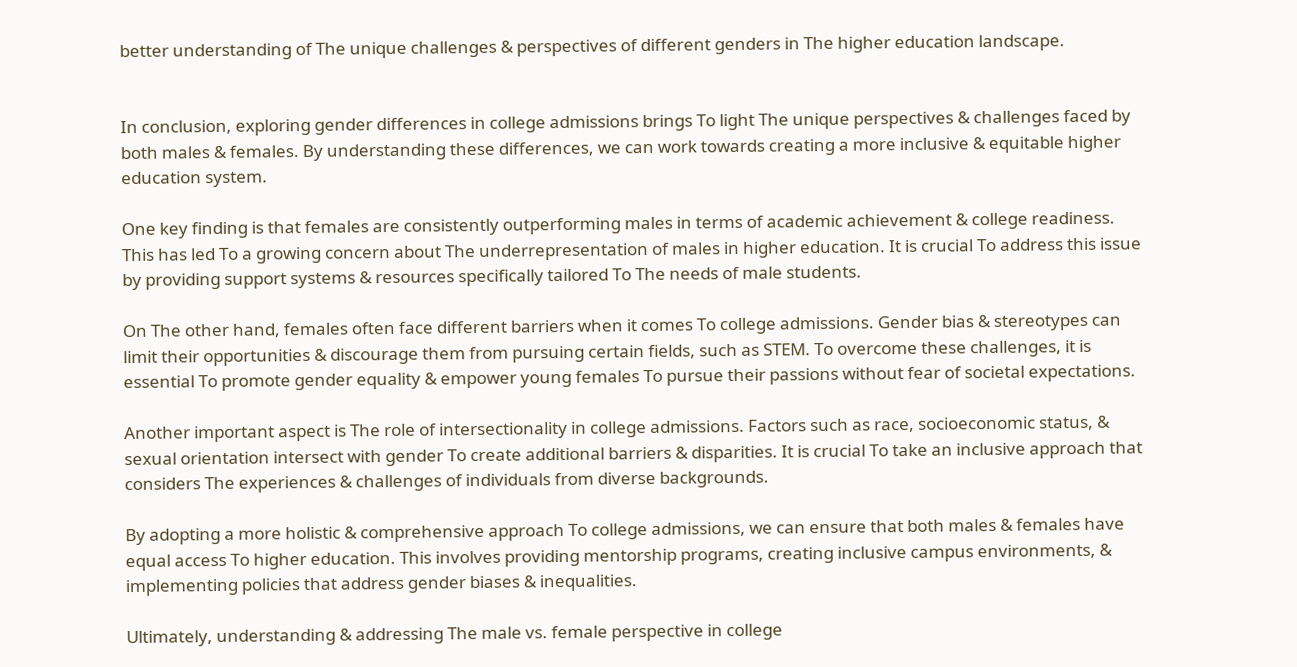better understanding of The unique challenges & perspectives of different genders in The higher education landscape.


In conclusion, exploring gender differences in college admissions brings To light The unique perspectives & challenges faced by both males & females. By understanding these differences, we can work towards creating a more inclusive & equitable higher education system.

One key finding is that females are consistently outperforming males in terms of academic achievement & college readiness. This has led To a growing concern about The underrepresentation of males in higher education. It is crucial To address this issue by providing support systems & resources specifically tailored To The needs of male students.

On The other hand, females often face different barriers when it comes To college admissions. Gender bias & stereotypes can limit their opportunities & discourage them from pursuing certain fields, such as STEM. To overcome these challenges, it is essential To promote gender equality & empower young females To pursue their passions without fear of societal expectations.

Another important aspect is The role of intersectionality in college admissions. Factors such as race, socioeconomic status, & sexual orientation intersect with gender To create additional barriers & disparities. It is crucial To take an inclusive approach that considers The experiences & challenges of individuals from diverse backgrounds.

By adopting a more holistic & comprehensive approach To college admissions, we can ensure that both males & females have equal access To higher education. This involves providing mentorship programs, creating inclusive campus environments, & implementing policies that address gender biases & inequalities.

Ultimately, understanding & addressing The male vs. female perspective in college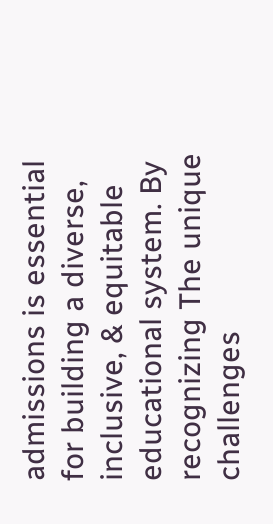admissions is essential for building a diverse, inclusive, & equitable educational system. By recognizing The unique challenges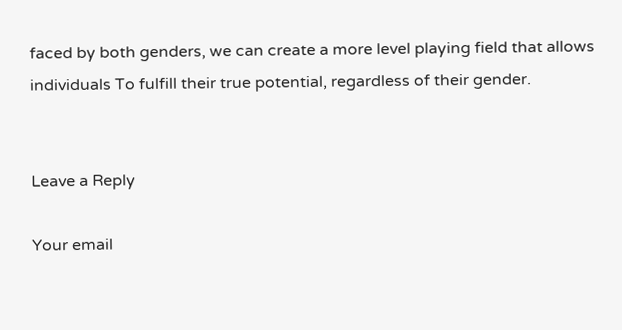faced by both genders, we can create a more level playing field that allows individuals To fulfill their true potential, regardless of their gender.


Leave a Reply

Your email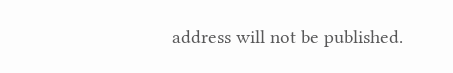address will not be published.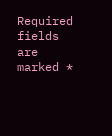Required fields are marked *